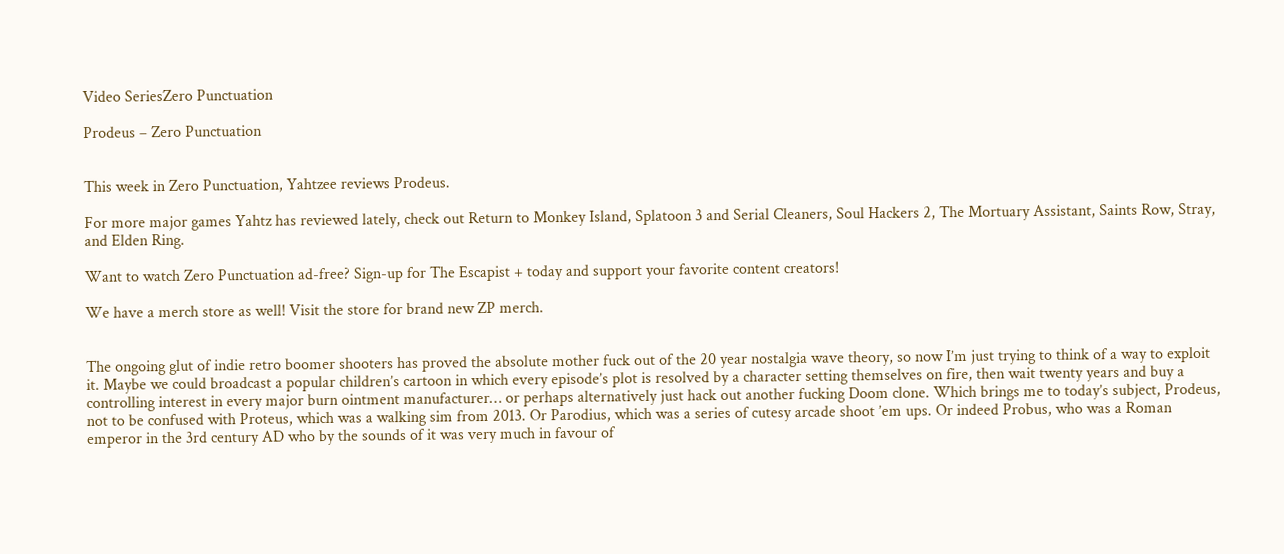Video SeriesZero Punctuation

Prodeus – Zero Punctuation


This week in Zero Punctuation, Yahtzee reviews Prodeus.

For more major games Yahtz has reviewed lately, check out Return to Monkey Island, Splatoon 3 and Serial Cleaners, Soul Hackers 2, The Mortuary Assistant, Saints Row, Stray, and Elden Ring.

Want to watch Zero Punctuation ad-free? Sign-up for The Escapist + today and support your favorite content creators!

We have a merch store as well! Visit the store for brand new ZP merch.


The ongoing glut of indie retro boomer shooters has proved the absolute mother fuck out of the 20 year nostalgia wave theory, so now I’m just trying to think of a way to exploit it. Maybe we could broadcast a popular children’s cartoon in which every episode’s plot is resolved by a character setting themselves on fire, then wait twenty years and buy a controlling interest in every major burn ointment manufacturer… or perhaps alternatively just hack out another fucking Doom clone. Which brings me to today’s subject, Prodeus, not to be confused with Proteus, which was a walking sim from 2013. Or Parodius, which was a series of cutesy arcade shoot ’em ups. Or indeed Probus, who was a Roman emperor in the 3rd century AD who by the sounds of it was very much in favour of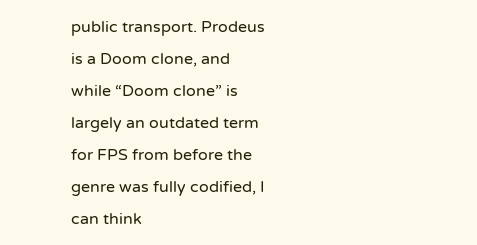public transport. Prodeus is a Doom clone, and while “Doom clone” is largely an outdated term for FPS from before the genre was fully codified, I can think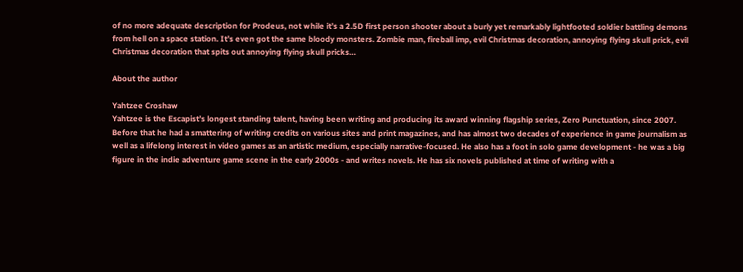of no more adequate description for Prodeus, not while it’s a 2.5D first person shooter about a burly yet remarkably lightfooted soldier battling demons from hell on a space station. It’s even got the same bloody monsters. Zombie man, fireball imp, evil Christmas decoration, annoying flying skull prick, evil Christmas decoration that spits out annoying flying skull pricks…

About the author

Yahtzee Croshaw
Yahtzee is the Escapist’s longest standing talent, having been writing and producing its award winning flagship series, Zero Punctuation, since 2007. Before that he had a smattering of writing credits on various sites and print magazines, and has almost two decades of experience in game journalism as well as a lifelong interest in video games as an artistic medium, especially narrative-focused. He also has a foot in solo game development - he was a big figure in the indie adventure game scene in the early 2000s - and writes novels. He has six novels published at time of writing with a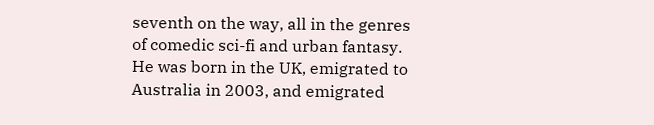seventh on the way, all in the genres of comedic sci-fi and urban fantasy. He was born in the UK, emigrated to Australia in 2003, and emigrated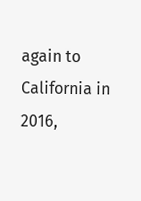again to California in 2016,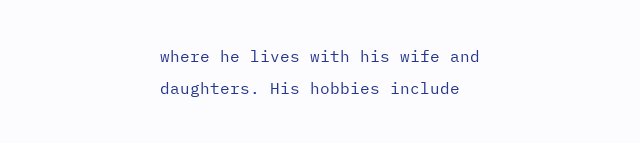where he lives with his wife and daughters. His hobbies include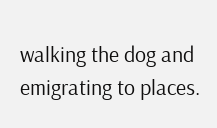walking the dog and emigrating to places.